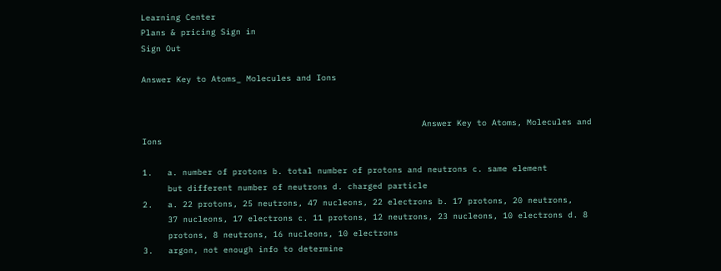Learning Center
Plans & pricing Sign in
Sign Out

Answer Key to Atoms_ Molecules and Ions


                                                        Answer Key to Atoms, Molecules and Ions

1.   a. number of protons b. total number of protons and neutrons c. same element
     but different number of neutrons d. charged particle
2.   a. 22 protons, 25 neutrons, 47 nucleons, 22 electrons b. 17 protons, 20 neutrons,
     37 nucleons, 17 electrons c. 11 protons, 12 neutrons, 23 nucleons, 10 electrons d. 8
     protons, 8 neutrons, 16 nucleons, 10 electrons
3.   argon, not enough info to determine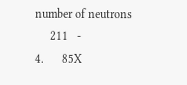number of neutrons
     211   -
4.      85X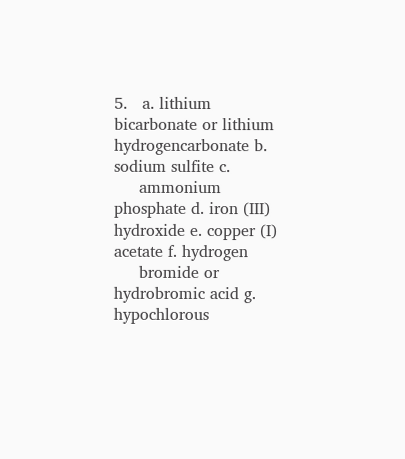5.   a. lithium bicarbonate or lithium hydrogencarbonate b. sodium sulfite c.
     ammonium phosphate d. iron (III) hydroxide e. copper (I) acetate f. hydrogen
     bromide or hydrobromic acid g. hypochlorous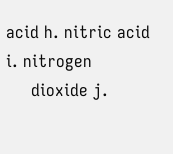acid h. nitric acid i. nitrogen
     dioxide j.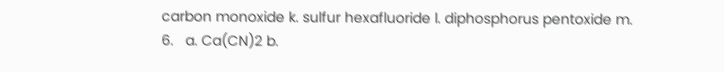carbon monoxide k. sulfur hexafluoride l. diphosphorus pentoxide m.
6.   a. Ca(CN)2 b.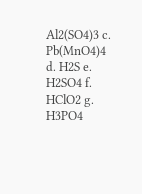Al2(SO4)3 c. Pb(MnO4)4 d. H2S e. H2SO4 f. HClO2 g. H3PO4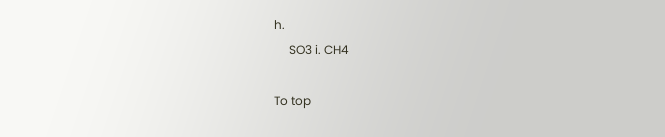h.
     SO3 i. CH4

To top